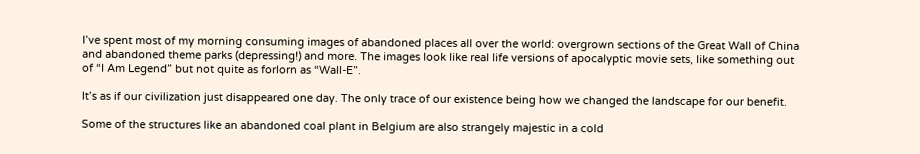I’ve spent most of my morning consuming images of abandoned places all over the world: overgrown sections of the Great Wall of China and abandoned theme parks (depressing!) and more. The images look like real life versions of apocalyptic movie sets, like something out of “I Am Legend” but not quite as forlorn as “Wall-E”.

It’s as if our civilization just disappeared one day. The only trace of our existence being how we changed the landscape for our benefit.

Some of the structures like an abandoned coal plant in Belgium are also strangely majestic in a cold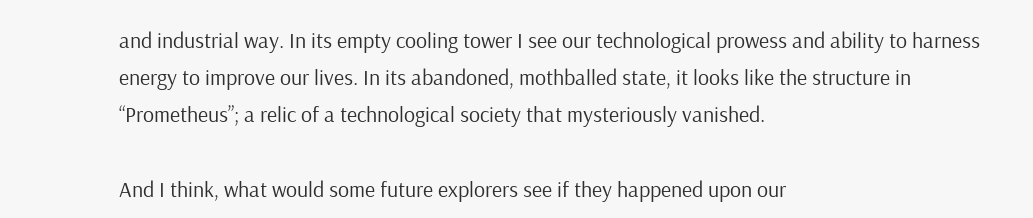and industrial way. In its empty cooling tower I see our technological prowess and ability to harness energy to improve our lives. In its abandoned, mothballed state, it looks like the structure in “Prometheus”; a relic of a technological society that mysteriously vanished.

And I think, what would some future explorers see if they happened upon our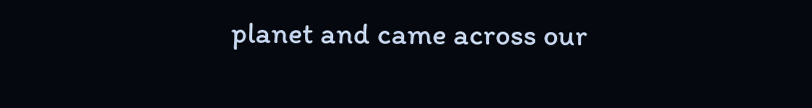planet and came across our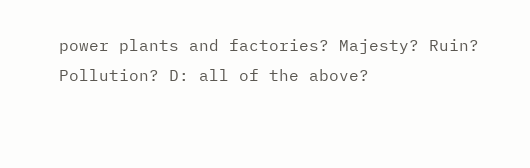power plants and factories? Majesty? Ruin? Pollution? D: all of the above?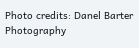Photo credits: Danel Barter Photography